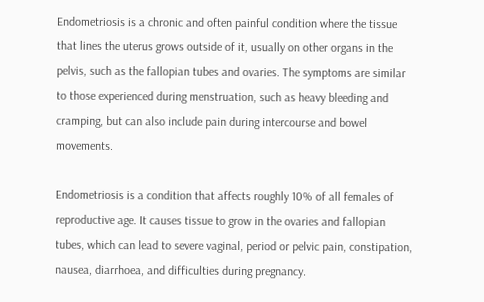Endometriosis is a chronic and often painful condition where the tissue that lines the uterus grows outside of it, usually on other organs in the pelvis, such as the fallopian tubes and ovaries. The symptoms are similar to those experienced during menstruation, such as heavy bleeding and cramping, but can also include pain during intercourse and bowel movements.

Endometriosis is a condition that affects roughly 10% of all females of reproductive age. It causes tissue to grow in the ovaries and fallopian tubes, which can lead to severe vaginal, period or pelvic pain, constipation, nausea, diarrhoea, and difficulties during pregnancy.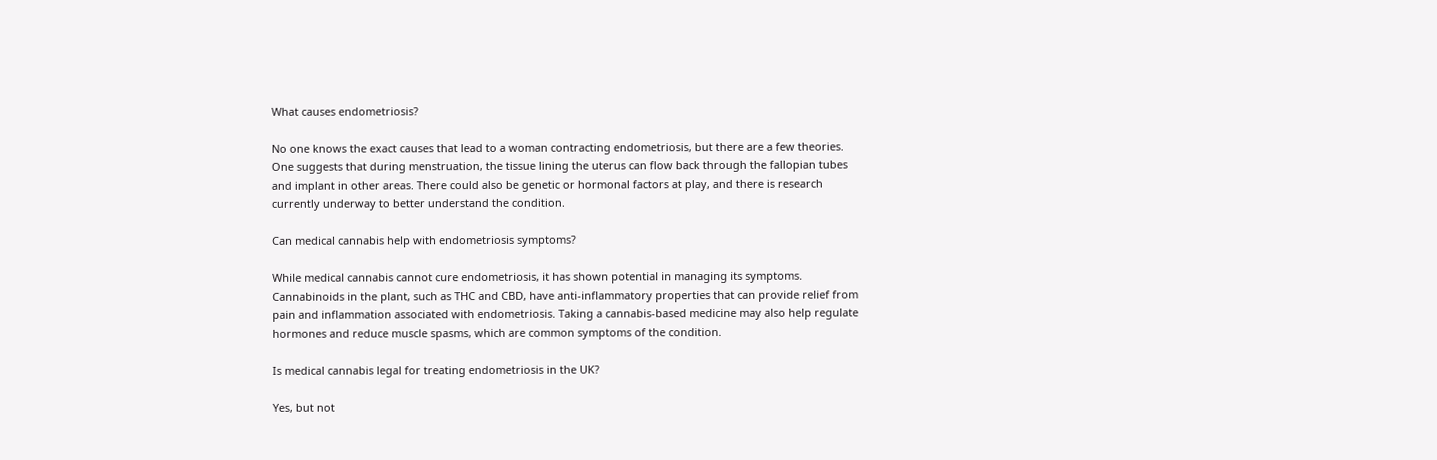What causes endometriosis?

No one knows the exact causes that lead to a woman contracting endometriosis, but there are a few theories. One suggests that during menstruation, the tissue lining the uterus can flow back through the fallopian tubes and implant in other areas. There could also be genetic or hormonal factors at play, and there is research currently underway to better understand the condition.

Can medical cannabis help with endometriosis symptoms?

While medical cannabis cannot cure endometriosis, it has shown potential in managing its symptoms. Cannabinoids in the plant, such as THC and CBD, have anti-inflammatory properties that can provide relief from pain and inflammation associated with endometriosis. Taking a cannabis-based medicine may also help regulate hormones and reduce muscle spasms, which are common symptoms of the condition.

Is medical cannabis legal for treating endometriosis in the UK?

Yes, but not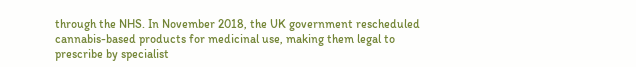through the NHS. In November 2018, the UK government rescheduled cannabis-based products for medicinal use, making them legal to prescribe by specialist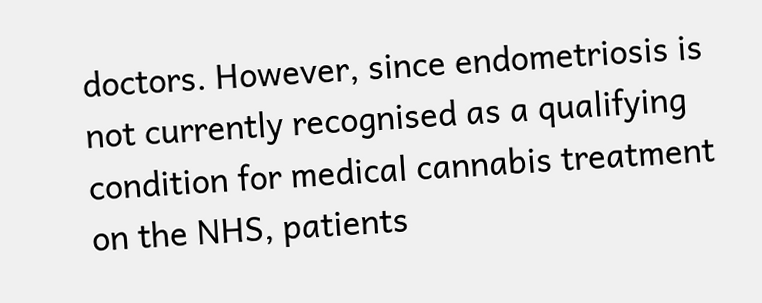doctors. However, since endometriosis is not currently recognised as a qualifying condition for medical cannabis treatment on the NHS, patients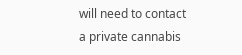will need to contact a private cannabis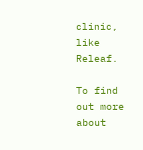clinic, like Releaf.

To find out more about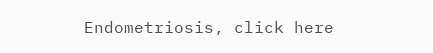Endometriosis, click here